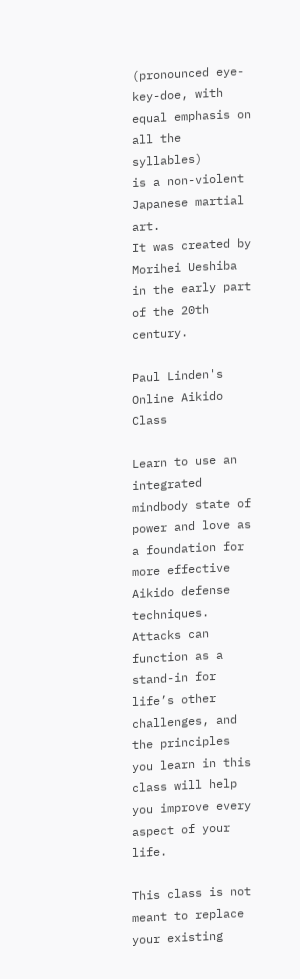(pronounced eye-key-doe, with equal emphasis on all the syllables)
is a non-violent Japanese martial art.
It was created by Morihei Ueshiba in the early part of the 20th century.

Paul Linden's Online Aikido Class

Learn to use an integrated mindbody state of power and love as a foundation for more effective Aikido defense techniques. Attacks can function as a stand-in for life’s other challenges, and the principles you learn in this class will help you improve every aspect of your life.

This class is not meant to replace your existing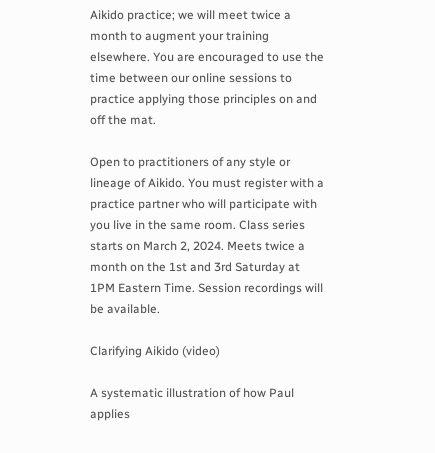Aikido practice; we will meet twice a month to augment your training elsewhere. You are encouraged to use the time between our online sessions to practice applying those principles on and off the mat.

Open to practitioners of any style or lineage of Aikido. You must register with a practice partner who will participate with you live in the same room. Class series starts on March 2, 2024. Meets twice a month on the 1st and 3rd Saturday at 1PM Eastern Time. Session recordings will be available.

Clarifying Aikido (video)

A systematic illustration of how Paul applies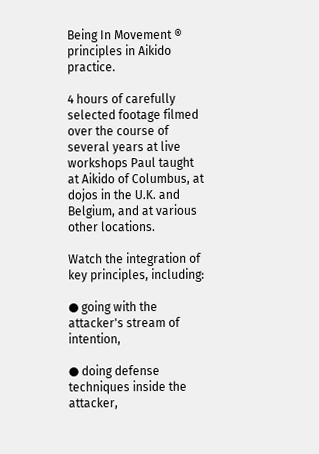Being In Movement ® principles in Aikido practice.

4 hours of carefully selected footage filmed over the course of several years at live workshops Paul taught at Aikido of Columbus, at dojos in the U.K. and Belgium, and at various other locations.

Watch the integration of key principles, including:

● going with the attacker's stream of intention,

● doing defense techniques inside the attacker,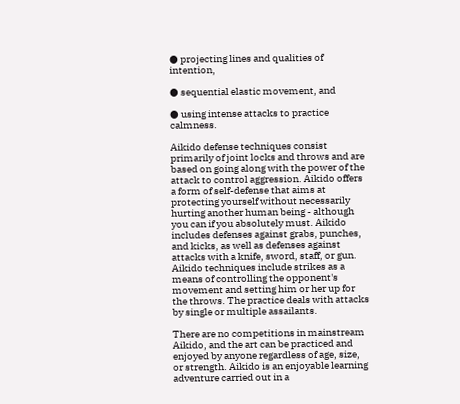● projecting lines and qualities of intention,

● sequential elastic movement, and

● using intense attacks to practice calmness.

Aikido defense techniques consist primarily of joint locks and throws and are based on going along with the power of the attack to control aggression. Aikido offers a form of self-defense that aims at protecting yourself without necessarily hurting another human being - although you can if you absolutely must. Aikido includes defenses against grabs, punches, and kicks, as well as defenses against attacks with a knife, sword, staff, or gun. Aikido techniques include strikes as a means of controlling the opponent's movement and setting him or her up for the throws. The practice deals with attacks by single or multiple assailants.

There are no competitions in mainstream Aikido, and the art can be practiced and enjoyed by anyone regardless of age, size, or strength. Aikido is an enjoyable learning adventure carried out in a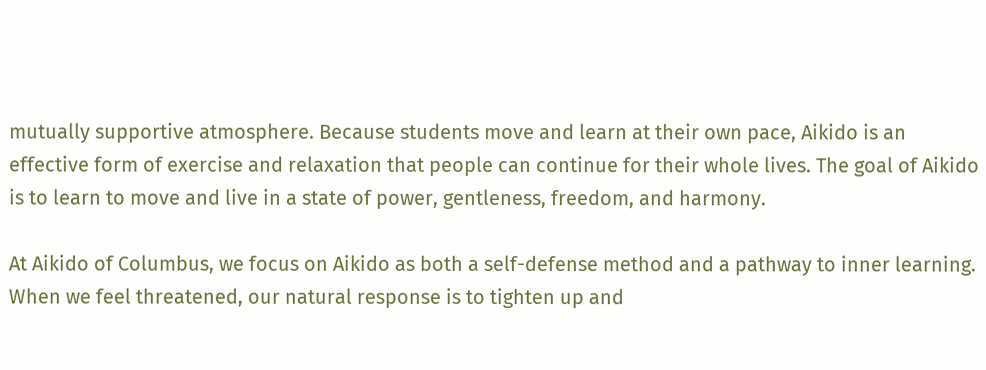mutually supportive atmosphere. Because students move and learn at their own pace, Aikido is an effective form of exercise and relaxation that people can continue for their whole lives. The goal of Aikido is to learn to move and live in a state of power, gentleness, freedom, and harmony.

At Aikido of Columbus, we focus on Aikido as both a self-defense method and a pathway to inner learning. When we feel threatened, our natural response is to tighten up and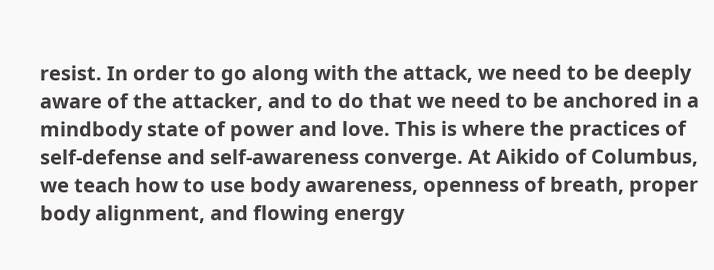resist. In order to go along with the attack, we need to be deeply aware of the attacker, and to do that we need to be anchored in a mindbody state of power and love. This is where the practices of self-defense and self-awareness converge. At Aikido of Columbus, we teach how to use body awareness, openness of breath, proper body alignment, and flowing energy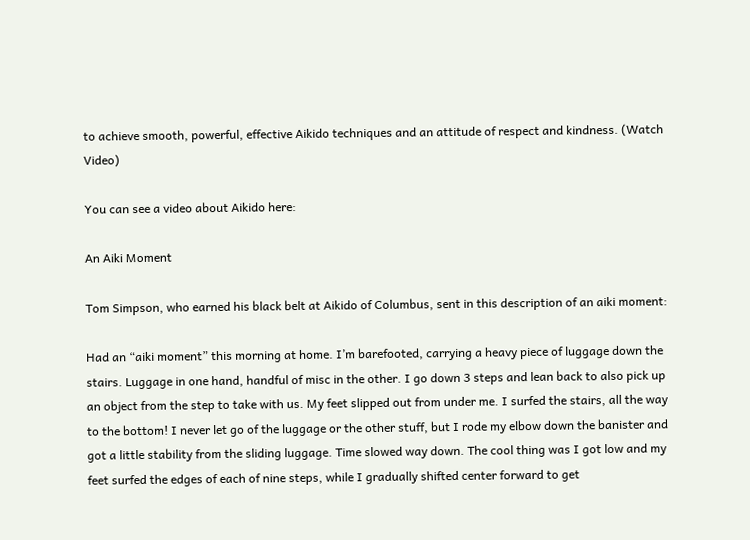to achieve smooth, powerful, effective Aikido techniques and an attitude of respect and kindness. (Watch Video)

You can see a video about Aikido here:

An Aiki Moment

Tom Simpson, who earned his black belt at Aikido of Columbus, sent in this description of an aiki moment:

Had an “aiki moment” this morning at home. I’m barefooted, carrying a heavy piece of luggage down the stairs. Luggage in one hand, handful of misc in the other. I go down 3 steps and lean back to also pick up an object from the step to take with us. My feet slipped out from under me. I surfed the stairs, all the way to the bottom! I never let go of the luggage or the other stuff, but I rode my elbow down the banister and got a little stability from the sliding luggage. Time slowed way down. The cool thing was I got low and my feet surfed the edges of each of nine steps, while I gradually shifted center forward to get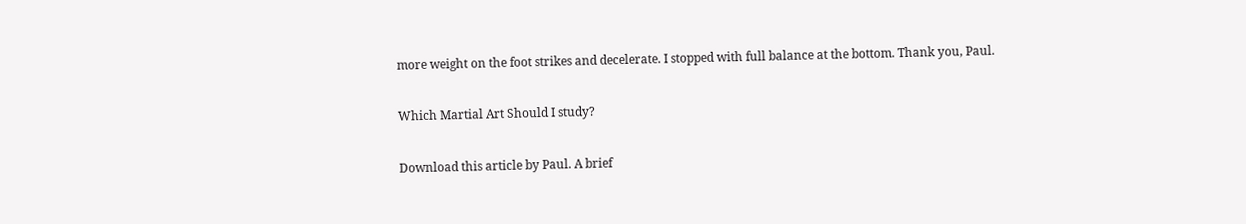more weight on the foot strikes and decelerate. I stopped with full balance at the bottom. Thank you, Paul.

Which Martial Art Should I study?

Download this article by Paul. A brief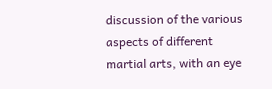discussion of the various aspects of different martial arts, with an eye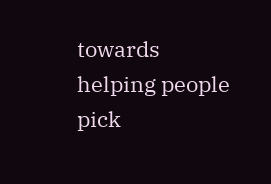towards helping people pick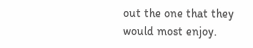out the one that they would most enjoy.